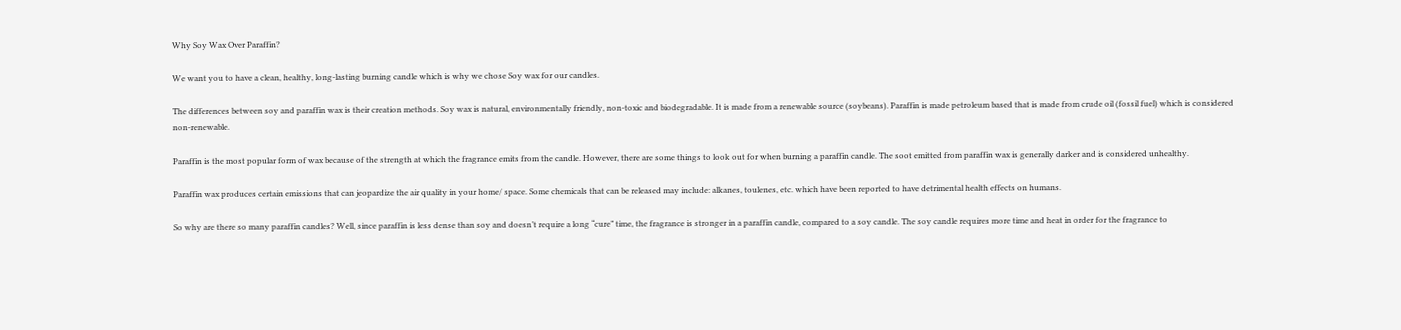Why Soy Wax Over Paraffin?

We want you to have a clean, healthy, long-lasting burning candle which is why we chose Soy wax for our candles.

The differences between soy and paraffin wax is their creation methods. Soy wax is natural, environmentally friendly, non-toxic and biodegradable. It is made from a renewable source (soybeans). Paraffin is made petroleum based that is made from crude oil (fossil fuel) which is considered non-renewable.

Paraffin is the most popular form of wax because of the strength at which the fragrance emits from the candle. However, there are some things to look out for when burning a paraffin candle. The soot emitted from paraffin wax is generally darker and is considered unhealthy.

Paraffin wax produces certain emissions that can jeopardize the air quality in your home/ space. Some chemicals that can be released may include: alkanes, toulenes, etc. which have been reported to have detrimental health effects on humans.

So why are there so many paraffin candles? Well, since paraffin is less dense than soy and doesn’t require a long “cure” time, the fragrance is stronger in a paraffin candle, compared to a soy candle. The soy candle requires more time and heat in order for the fragrance to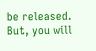be released. But, you will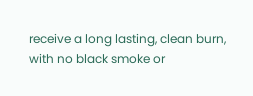receive a long lasting, clean burn, with no black smoke or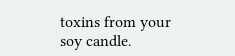toxins from your soy candle.